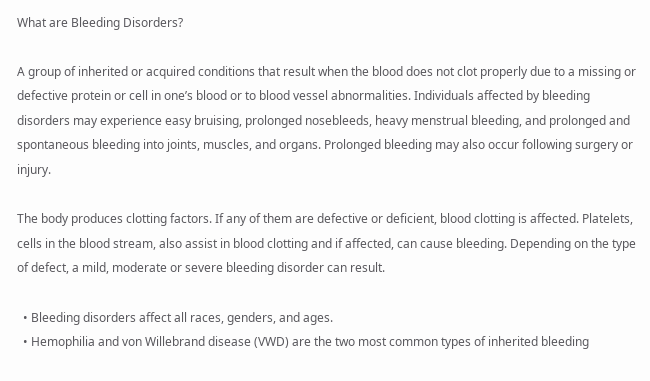What are Bleeding Disorders?

A group of inherited or acquired conditions that result when the blood does not clot properly due to a missing or defective protein or cell in one’s blood or to blood vessel abnormalities. Individuals affected by bleeding disorders may experience easy bruising, prolonged nosebleeds, heavy menstrual bleeding, and prolonged and spontaneous bleeding into joints, muscles, and organs. Prolonged bleeding may also occur following surgery or injury.

The body produces clotting factors. If any of them are defective or deficient, blood clotting is affected. Platelets, cells in the blood stream, also assist in blood clotting and if affected, can cause bleeding. Depending on the type of defect, a mild, moderate or severe bleeding disorder can result.

  • Bleeding disorders affect all races, genders, and ages.
  • Hemophilia and von Willebrand disease (VWD) are the two most common types of inherited bleeding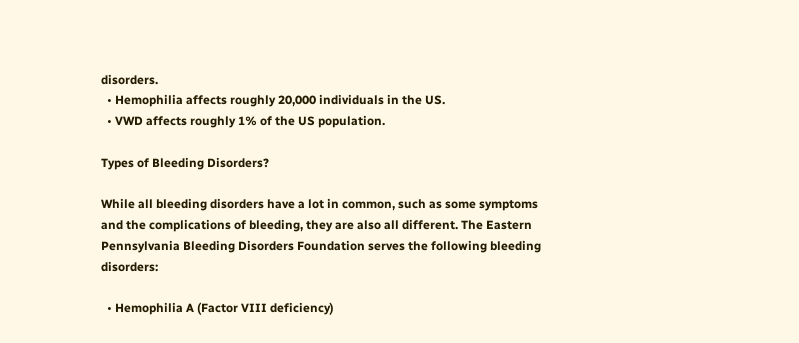disorders.
  • Hemophilia affects roughly 20,000 individuals in the US.
  • VWD affects roughly 1% of the US population.

Types of Bleeding Disorders?

While all bleeding disorders have a lot in common, such as some symptoms and the complications of bleeding, they are also all different. The Eastern Pennsylvania Bleeding Disorders Foundation serves the following bleeding disorders:

  • Hemophilia A (Factor VIII deficiency)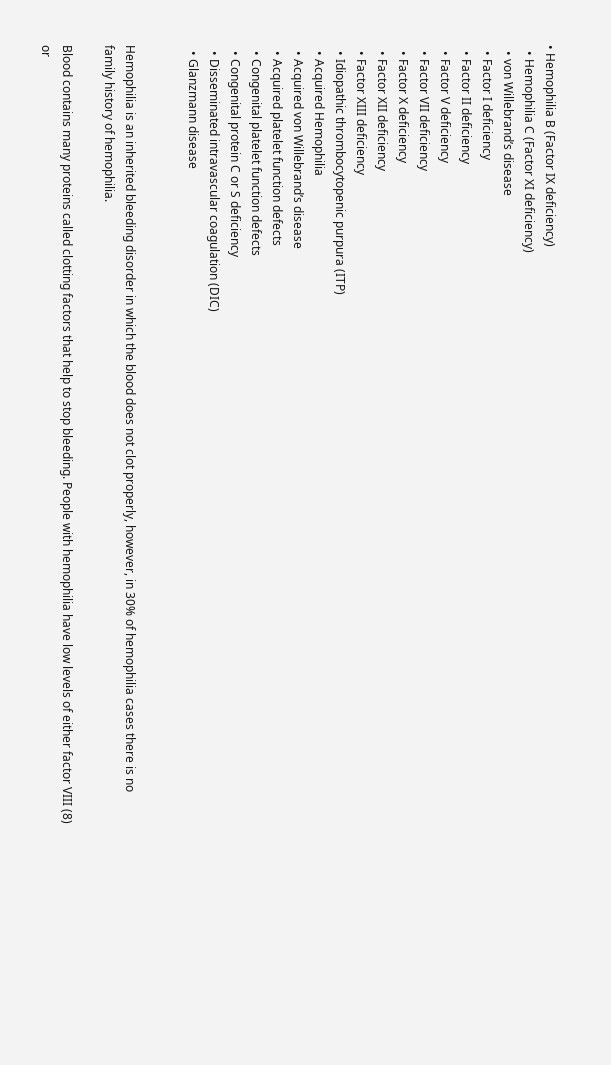• Hemophilia B (Factor IX deficiency)
  • Hemophilia C (Factor XI deficiency)
  • von Willebrand’s disease
  • Factor I deficiency
  • Factor II deficiency
  • Factor V deficiency
  • Factor VII deficiency
  • Factor X deficiency
  • Factor XII deficiency
  • Factor XIII deficiency
  • Idiopathic thrombocytopenic purpura (ITP)
  • Acquired Hemophilia
  • Acquired von Willebrand’s disease
  • Acquired platelet function defects
  • Congenital platelet function defects
  • Congenital protein C or S deficiency
  • Disseminated intravascular coagulation (DIC)
  • Glanzmann disease


Hemophilia is an inherited bleeding disorder in which the blood does not clot properly, however, in 30% of hemophilia cases there is no family history of hemophilia.

Blood contains many proteins called clotting factors that help to stop bleeding. People with hemophilia have low levels of either factor VIII (8) or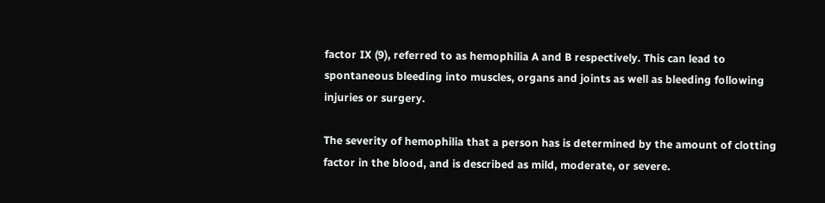factor IX (9), referred to as hemophilia A and B respectively. This can lead to spontaneous bleeding into muscles, organs and joints as well as bleeding following injuries or surgery.

The severity of hemophilia that a person has is determined by the amount of clotting factor in the blood, and is described as mild, moderate, or severe.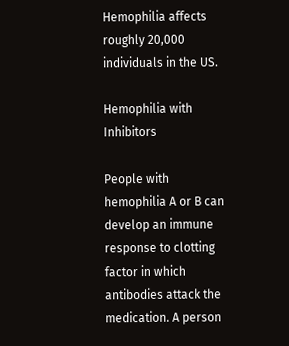Hemophilia affects roughly 20,000 individuals in the US.

Hemophilia with Inhibitors

People with hemophilia A or B can develop an immune response to clotting factor in which antibodies attack the medication. A person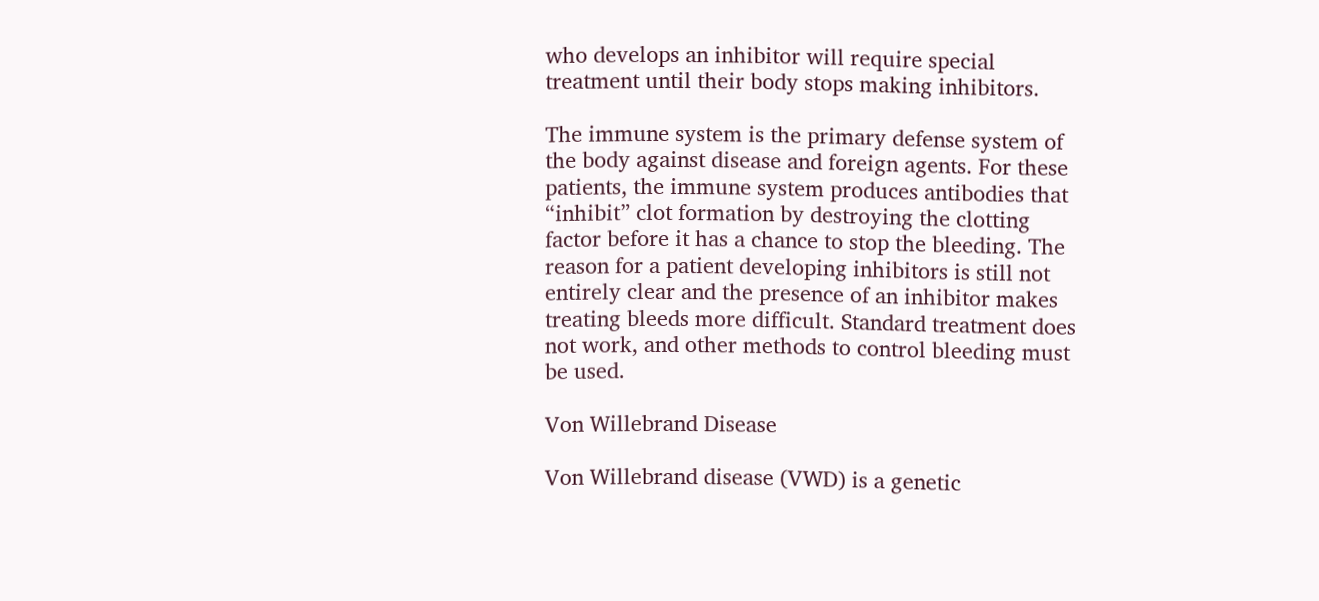who develops an inhibitor will require special treatment until their body stops making inhibitors.

The immune system is the primary defense system of the body against disease and foreign agents. For these patients, the immune system produces antibodies that “inhibit” clot formation by destroying the clotting factor before it has a chance to stop the bleeding. The reason for a patient developing inhibitors is still not entirely clear and the presence of an inhibitor makes treating bleeds more difficult. Standard treatment does not work, and other methods to control bleeding must be used.

Von Willebrand Disease

Von Willebrand disease (VWD) is a genetic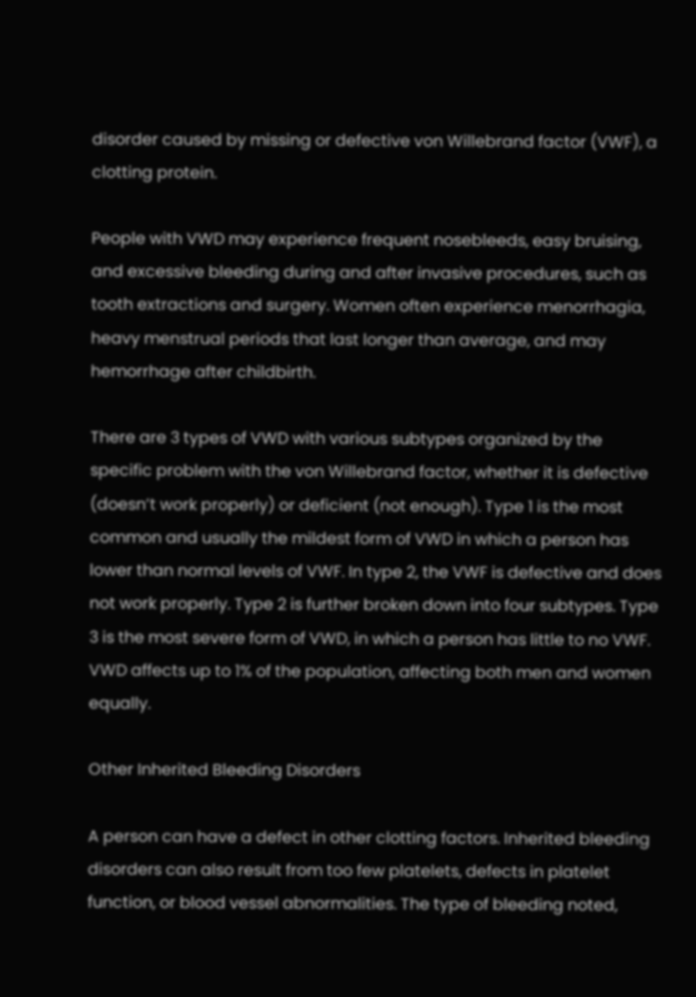disorder caused by missing or defective von Willebrand factor (VWF), a clotting protein.

People with VWD may experience frequent nosebleeds, easy bruising, and excessive bleeding during and after invasive procedures, such as tooth extractions and surgery. Women often experience menorrhagia, heavy menstrual periods that last longer than average, and may hemorrhage after childbirth.

There are 3 types of VWD with various subtypes organized by the specific problem with the von Willebrand factor, whether it is defective (doesn’t work properly) or deficient (not enough). Type 1 is the most common and usually the mildest form of VWD in which a person has lower than normal levels of VWF. In type 2, the VWF is defective and does not work properly. Type 2 is further broken down into four subtypes. Type 3 is the most severe form of VWD, in which a person has little to no VWF. VWD affects up to 1% of the population, affecting both men and women equally.

Other Inherited Bleeding Disorders

A person can have a defect in other clotting factors. Inherited bleeding disorders can also result from too few platelets, defects in platelet function, or blood vessel abnormalities. The type of bleeding noted,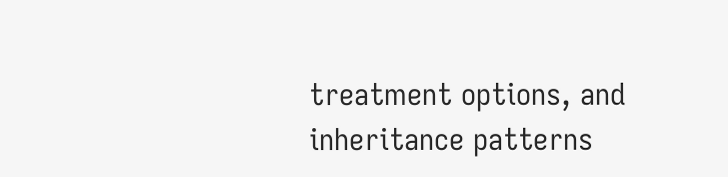treatment options, and inheritance patterns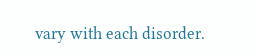vary with each disorder.